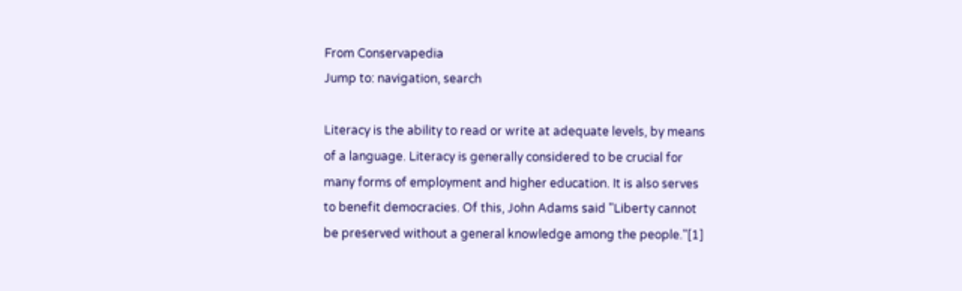From Conservapedia
Jump to: navigation, search

Literacy is the ability to read or write at adequate levels, by means of a language. Literacy is generally considered to be crucial for many forms of employment and higher education. It is also serves to benefit democracies. Of this, John Adams said "Liberty cannot be preserved without a general knowledge among the people."[1]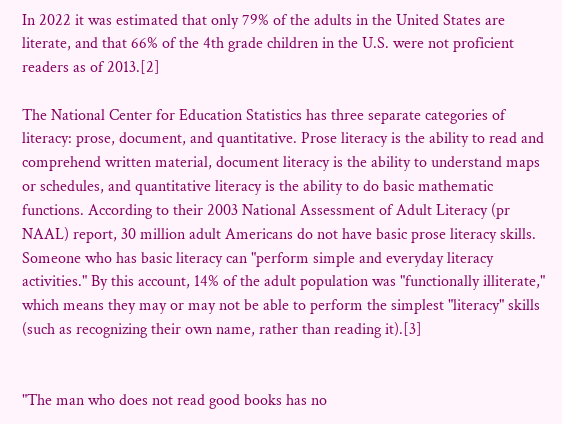In 2022 it was estimated that only 79% of the adults in the United States are literate, and that 66% of the 4th grade children in the U.S. were not proficient readers as of 2013.[2]

The National Center for Education Statistics has three separate categories of literacy: prose, document, and quantitative. Prose literacy is the ability to read and comprehend written material, document literacy is the ability to understand maps or schedules, and quantitative literacy is the ability to do basic mathematic functions. According to their 2003 National Assessment of Adult Literacy (pr NAAL) report, 30 million adult Americans do not have basic prose literacy skills. Someone who has basic literacy can "perform simple and everyday literacy activities." By this account, 14% of the adult population was "functionally illiterate," which means they may or may not be able to perform the simplest "literacy" skills (such as recognizing their own name, rather than reading it).[3]


"The man who does not read good books has no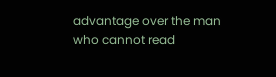advantage over the man who cannot read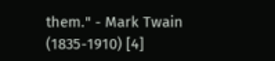them." - Mark Twain (1835-1910) [4]